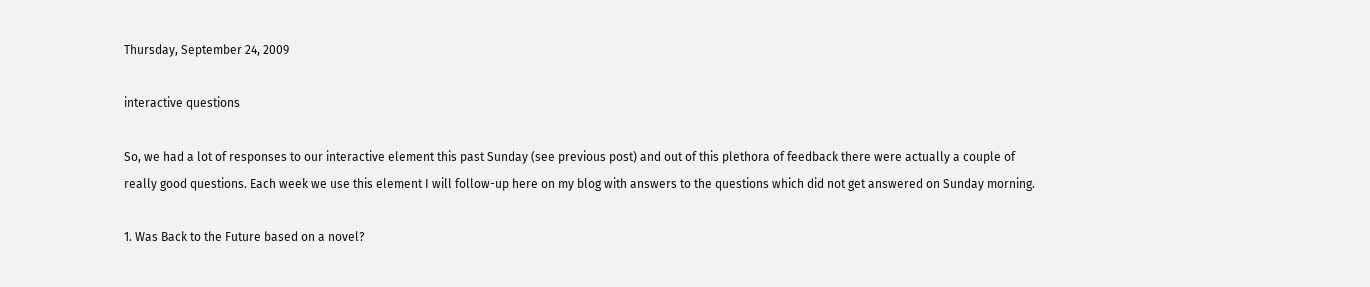Thursday, September 24, 2009

interactive questions

So, we had a lot of responses to our interactive element this past Sunday (see previous post) and out of this plethora of feedback there were actually a couple of really good questions. Each week we use this element I will follow-up here on my blog with answers to the questions which did not get answered on Sunday morning.

1. Was Back to the Future based on a novel?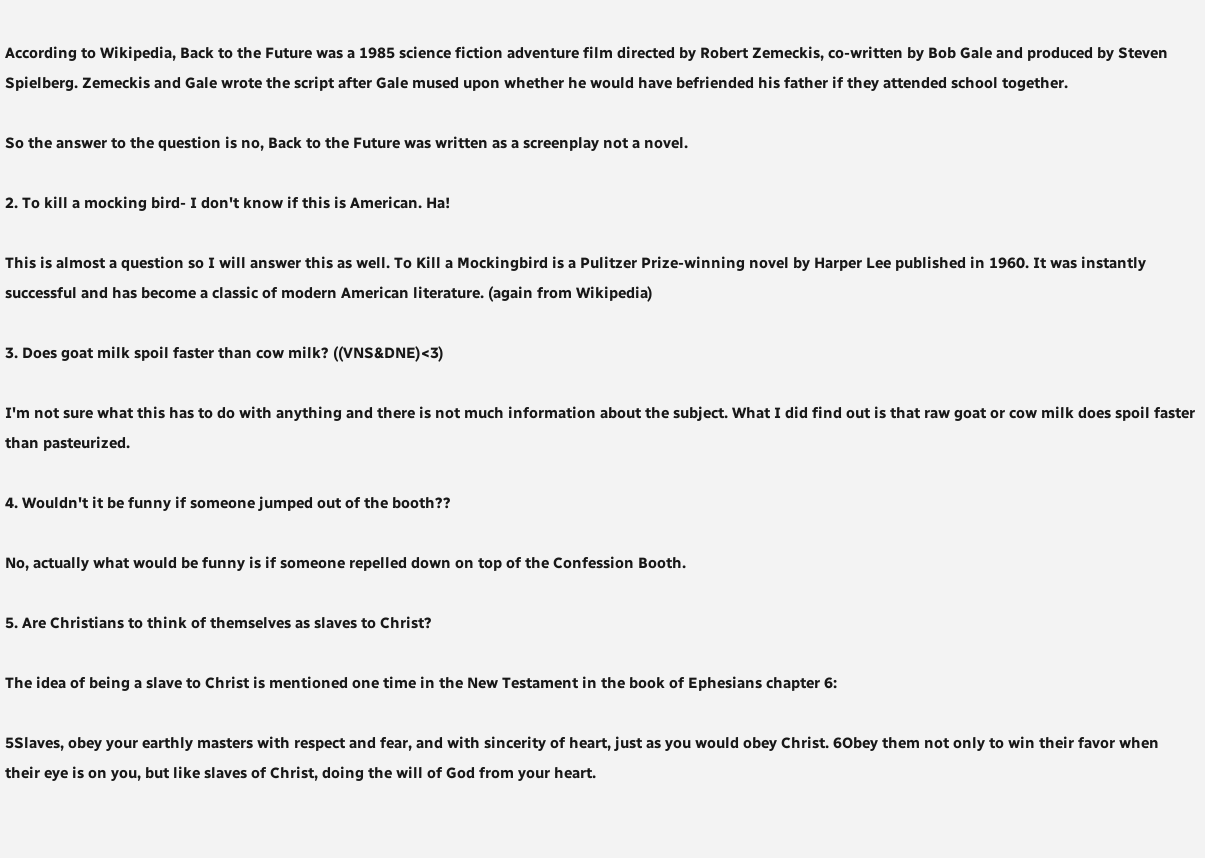According to Wikipedia, Back to the Future was a 1985 science fiction adventure film directed by Robert Zemeckis, co-written by Bob Gale and produced by Steven Spielberg. Zemeckis and Gale wrote the script after Gale mused upon whether he would have befriended his father if they attended school together.

So the answer to the question is no, Back to the Future was written as a screenplay not a novel.

2. To kill a mocking bird- I don't know if this is American. Ha!

This is almost a question so I will answer this as well. To Kill a Mockingbird is a Pulitzer Prize-winning novel by Harper Lee published in 1960. It was instantly successful and has become a classic of modern American literature. (again from Wikipedia)

3. Does goat milk spoil faster than cow milk? ((VNS&DNE)<3)

I'm not sure what this has to do with anything and there is not much information about the subject. What I did find out is that raw goat or cow milk does spoil faster than pasteurized.

4. Wouldn't it be funny if someone jumped out of the booth??

No, actually what would be funny is if someone repelled down on top of the Confession Booth.

5. Are Christians to think of themselves as slaves to Christ?

The idea of being a slave to Christ is mentioned one time in the New Testament in the book of Ephesians chapter 6:

5Slaves, obey your earthly masters with respect and fear, and with sincerity of heart, just as you would obey Christ. 6Obey them not only to win their favor when their eye is on you, but like slaves of Christ, doing the will of God from your heart.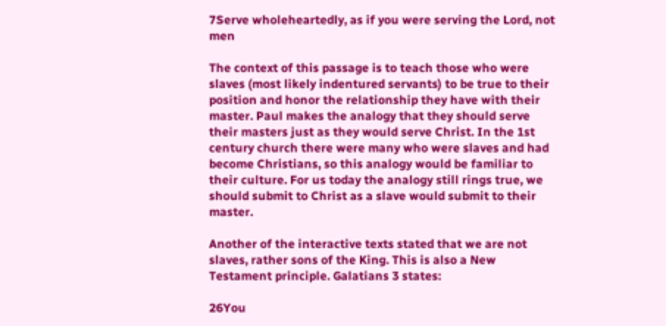7Serve wholeheartedly, as if you were serving the Lord, not men

The context of this passage is to teach those who were slaves (most likely indentured servants) to be true to their position and honor the relationship they have with their master. Paul makes the analogy that they should serve their masters just as they would serve Christ. In the 1st century church there were many who were slaves and had become Christians, so this analogy would be familiar to their culture. For us today the analogy still rings true, we should submit to Christ as a slave would submit to their master.

Another of the interactive texts stated that we are not slaves, rather sons of the King. This is also a New Testament principle. Galatians 3 states:

26You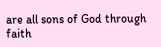are all sons of God through faith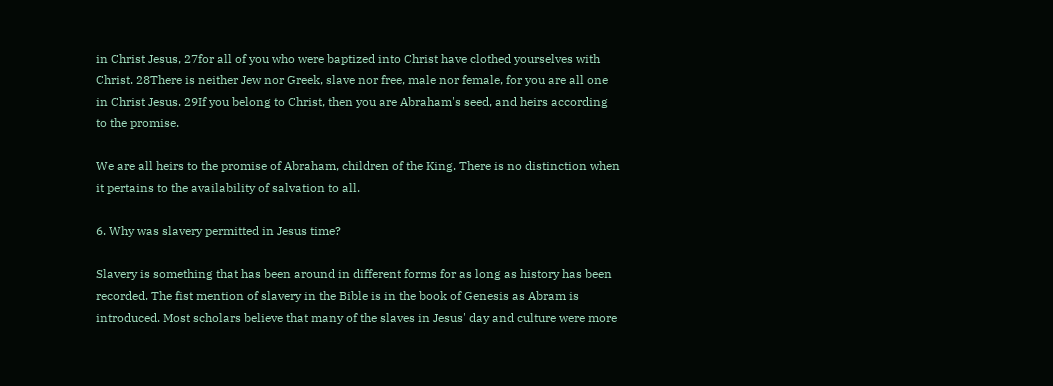in Christ Jesus, 27for all of you who were baptized into Christ have clothed yourselves with Christ. 28There is neither Jew nor Greek, slave nor free, male nor female, for you are all one in Christ Jesus. 29If you belong to Christ, then you are Abraham's seed, and heirs according to the promise.

We are all heirs to the promise of Abraham, children of the King. There is no distinction when it pertains to the availability of salvation to all.

6. Why was slavery permitted in Jesus time?

Slavery is something that has been around in different forms for as long as history has been recorded. The fist mention of slavery in the Bible is in the book of Genesis as Abram is introduced. Most scholars believe that many of the slaves in Jesus' day and culture were more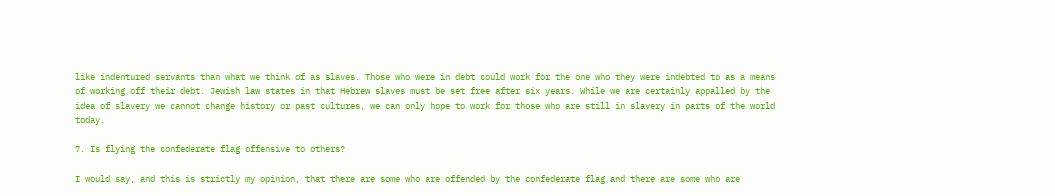like indentured servants than what we think of as slaves. Those who were in debt could work for the one who they were indebted to as a means of working off their debt. Jewish law states in that Hebrew slaves must be set free after six years. While we are certainly appalled by the idea of slavery we cannot change history or past cultures, we can only hope to work for those who are still in slavery in parts of the world today.

7. Is flying the confederate flag offensive to others?

I would say, and this is strictly my opinion, that there are some who are offended by the confederate flag and there are some who are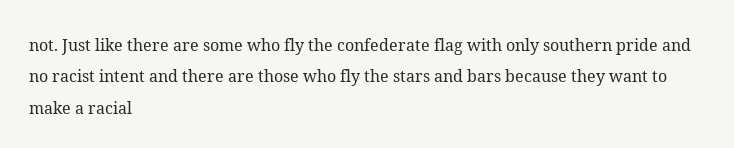not. Just like there are some who fly the confederate flag with only southern pride and no racist intent and there are those who fly the stars and bars because they want to make a racial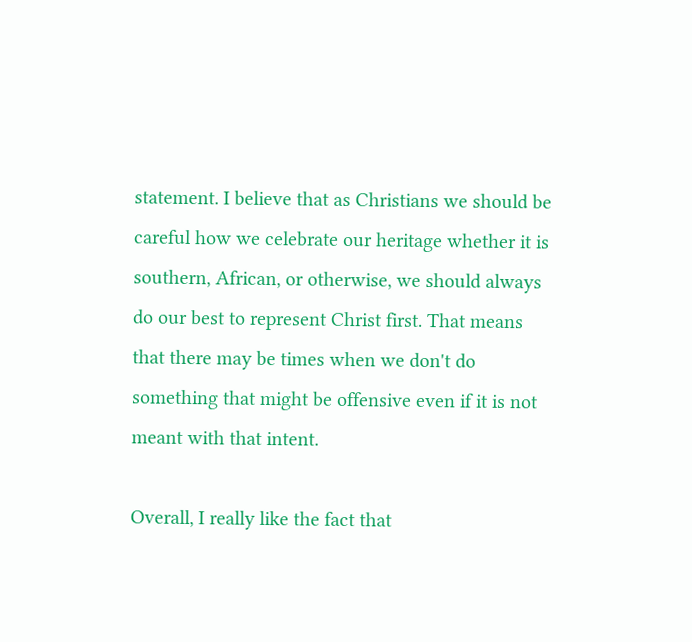statement. I believe that as Christians we should be careful how we celebrate our heritage whether it is southern, African, or otherwise, we should always do our best to represent Christ first. That means that there may be times when we don't do something that might be offensive even if it is not meant with that intent.

Overall, I really like the fact that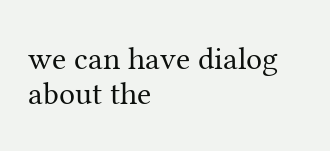we can have dialog about the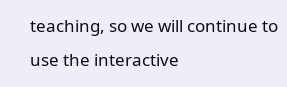teaching, so we will continue to use the interactive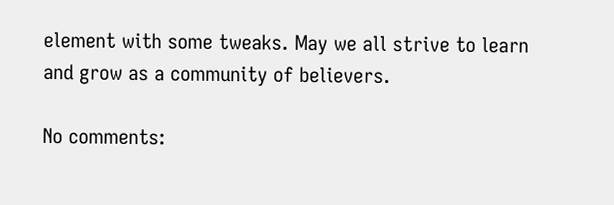element with some tweaks. May we all strive to learn and grow as a community of believers.

No comments: